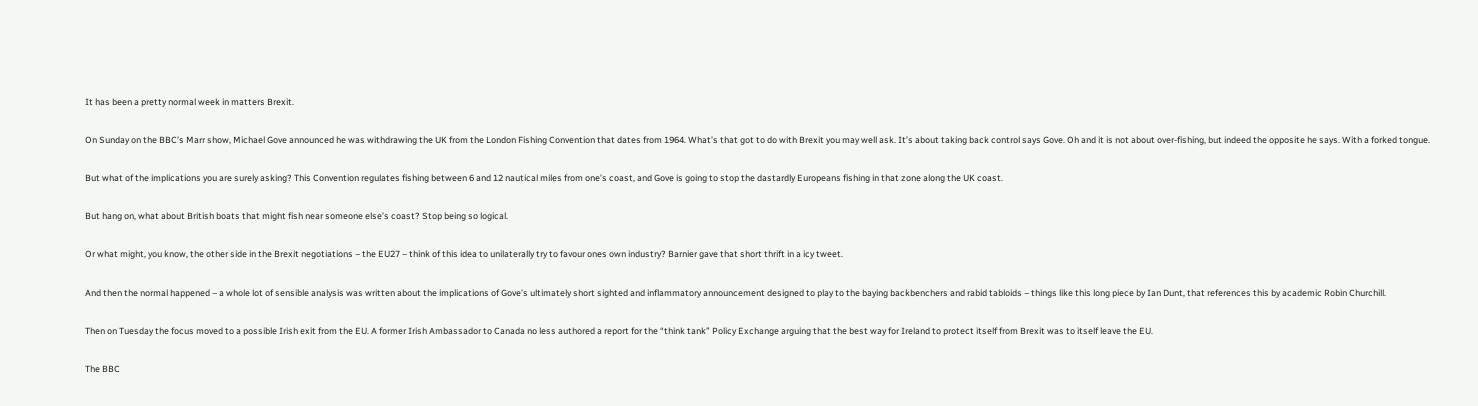It has been a pretty normal week in matters Brexit.

On Sunday on the BBC’s Marr show, Michael Gove announced he was withdrawing the UK from the London Fishing Convention that dates from 1964. What’s that got to do with Brexit you may well ask. It’s about taking back control says Gove. Oh and it is not about over-fishing, but indeed the opposite he says. With a forked tongue.

But what of the implications you are surely asking? This Convention regulates fishing between 6 and 12 nautical miles from one’s coast, and Gove is going to stop the dastardly Europeans fishing in that zone along the UK coast.

But hang on, what about British boats that might fish near someone else’s coast? Stop being so logical.

Or what might, you know, the other side in the Brexit negotiations – the EU27 – think of this idea to unilaterally try to favour ones own industry? Barnier gave that short thrift in a icy tweet.

And then the normal happened – a whole lot of sensible analysis was written about the implications of Gove’s ultimately short sighted and inflammatory announcement designed to play to the baying backbenchers and rabid tabloids – things like this long piece by Ian Dunt, that references this by academic Robin Churchill.

Then on Tuesday the focus moved to a possible Irish exit from the EU. A former Irish Ambassador to Canada no less authored a report for the “think tank” Policy Exchange arguing that the best way for Ireland to protect itself from Brexit was to itself leave the EU.

The BBC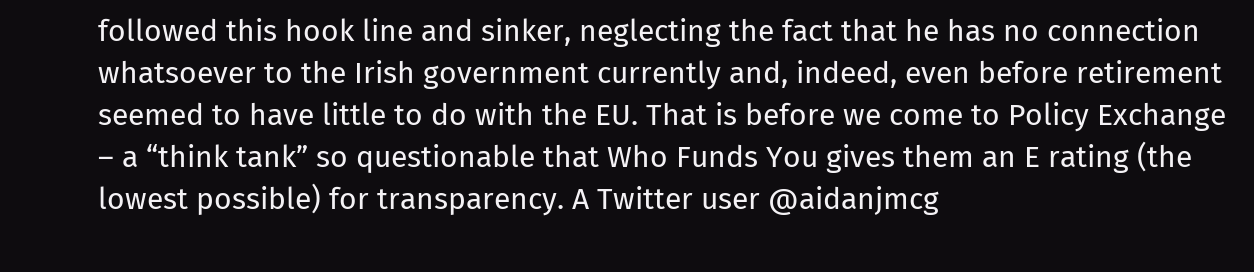followed this hook line and sinker, neglecting the fact that he has no connection whatsoever to the Irish government currently and, indeed, even before retirement seemed to have little to do with the EU. That is before we come to Policy Exchange – a “think tank” so questionable that Who Funds You gives them an E rating (the lowest possible) for transparency. A Twitter user @aidanjmcg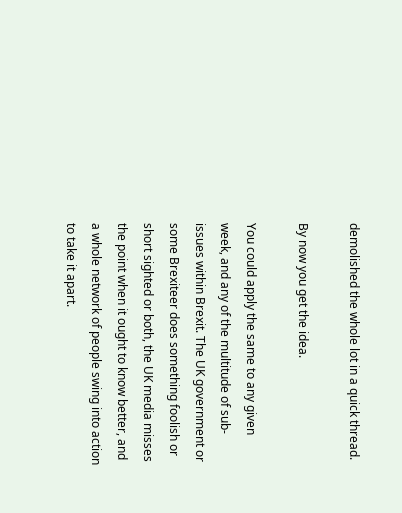demolished the whole lot in a quick thread.

By now you get the idea.

You could apply the same to any given week, and any of the multitude of sub-issues within Brexit. The UK government or some Brexiteer does something foolish or short sighted or both, the UK media misses the point when it ought to know better, and a whole network of people swing into action to take it apart.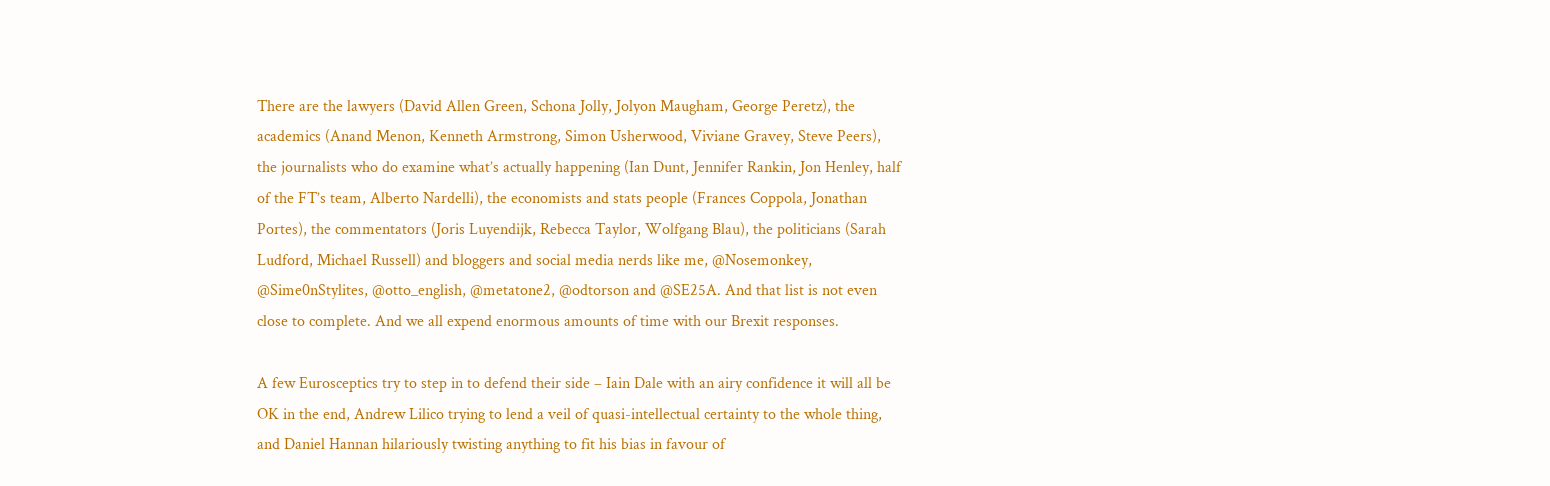There are the lawyers (David Allen Green, Schona Jolly, Jolyon Maugham, George Peretz), the academics (Anand Menon, Kenneth Armstrong, Simon Usherwood, Viviane Gravey, Steve Peers), the journalists who do examine what’s actually happening (Ian Dunt, Jennifer Rankin, Jon Henley, half of the FT’s team, Alberto Nardelli), the economists and stats people (Frances Coppola, Jonathan Portes), the commentators (Joris Luyendijk, Rebecca Taylor, Wolfgang Blau), the politicians (Sarah Ludford, Michael Russell) and bloggers and social media nerds like me, @Nosemonkey, @Sime0nStylites, @otto_english, @metatone2, @odtorson and @SE25A. And that list is not even close to complete. And we all expend enormous amounts of time with our Brexit responses.

A few Eurosceptics try to step in to defend their side – Iain Dale with an airy confidence it will all be OK in the end, Andrew Lilico trying to lend a veil of quasi-intellectual certainty to the whole thing, and Daniel Hannan hilariously twisting anything to fit his bias in favour of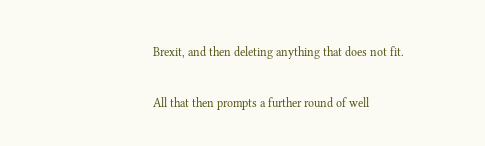Brexit, and then deleting anything that does not fit.

All that then prompts a further round of well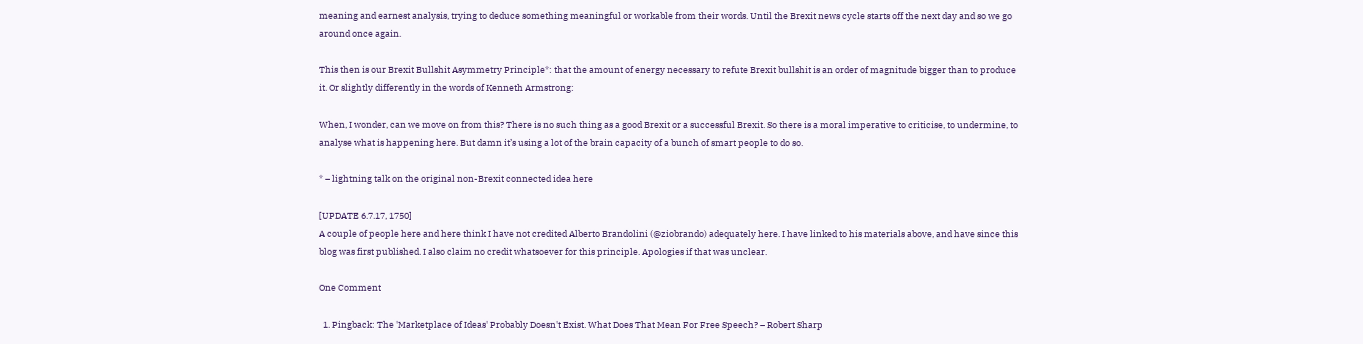meaning and earnest analysis, trying to deduce something meaningful or workable from their words. Until the Brexit news cycle starts off the next day and so we go around once again.

This then is our Brexit Bullshit Asymmetry Principle*: that the amount of energy necessary to refute Brexit bullshit is an order of magnitude bigger than to produce it. Or slightly differently in the words of Kenneth Armstrong:

When, I wonder, can we move on from this? There is no such thing as a good Brexit or a successful Brexit. So there is a moral imperative to criticise, to undermine, to analyse what is happening here. But damn it’s using a lot of the brain capacity of a bunch of smart people to do so.

* – lightning talk on the original non-Brexit connected idea here

[UPDATE 6.7.17, 1750]
A couple of people here and here think I have not credited Alberto Brandolini (@ziobrando) adequately here. I have linked to his materials above, and have since this blog was first published. I also claim no credit whatsoever for this principle. Apologies if that was unclear.

One Comment

  1. Pingback: The 'Marketplace of Ideas' Probably Doesn't Exist. What Does That Mean For Free Speech? – Robert Sharp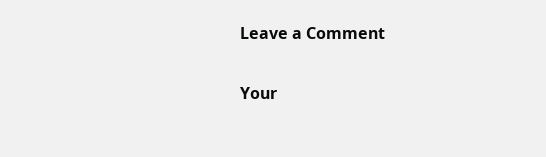Leave a Comment

Your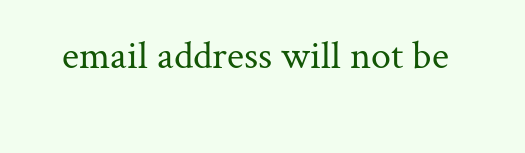email address will not be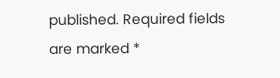published. Required fields are marked *